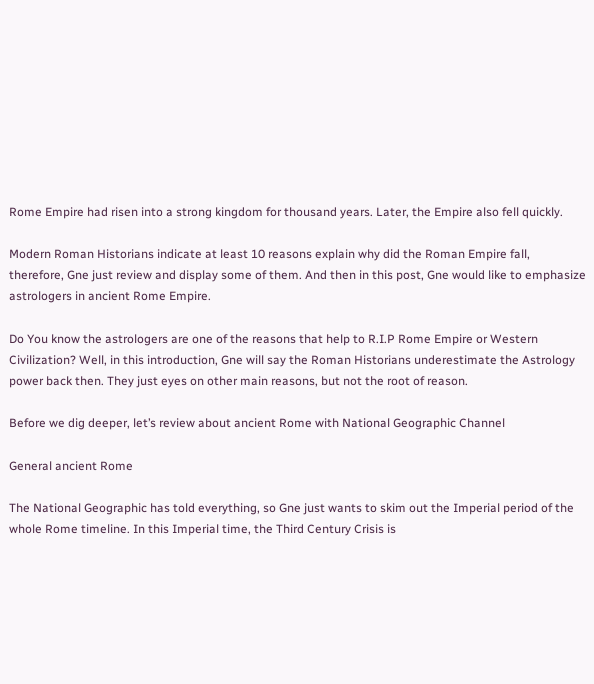Rome Empire had risen into a strong kingdom for thousand years. Later, the Empire also fell quickly.

Modern Roman Historians indicate at least 10 reasons explain why did the Roman Empire fall, therefore, Gne just review and display some of them. And then in this post, Gne would like to emphasize astrologers in ancient Rome Empire.

Do You know the astrologers are one of the reasons that help to R.I.P Rome Empire or Western Civilization? Well, in this introduction, Gne will say the Roman Historians underestimate the Astrology power back then. They just eyes on other main reasons, but not the root of reason.

Before we dig deeper, let’s review about ancient Rome with National Geographic Channel

General ancient Rome

The National Geographic has told everything, so Gne just wants to skim out the Imperial period of the whole Rome timeline. In this Imperial time, the Third Century Crisis is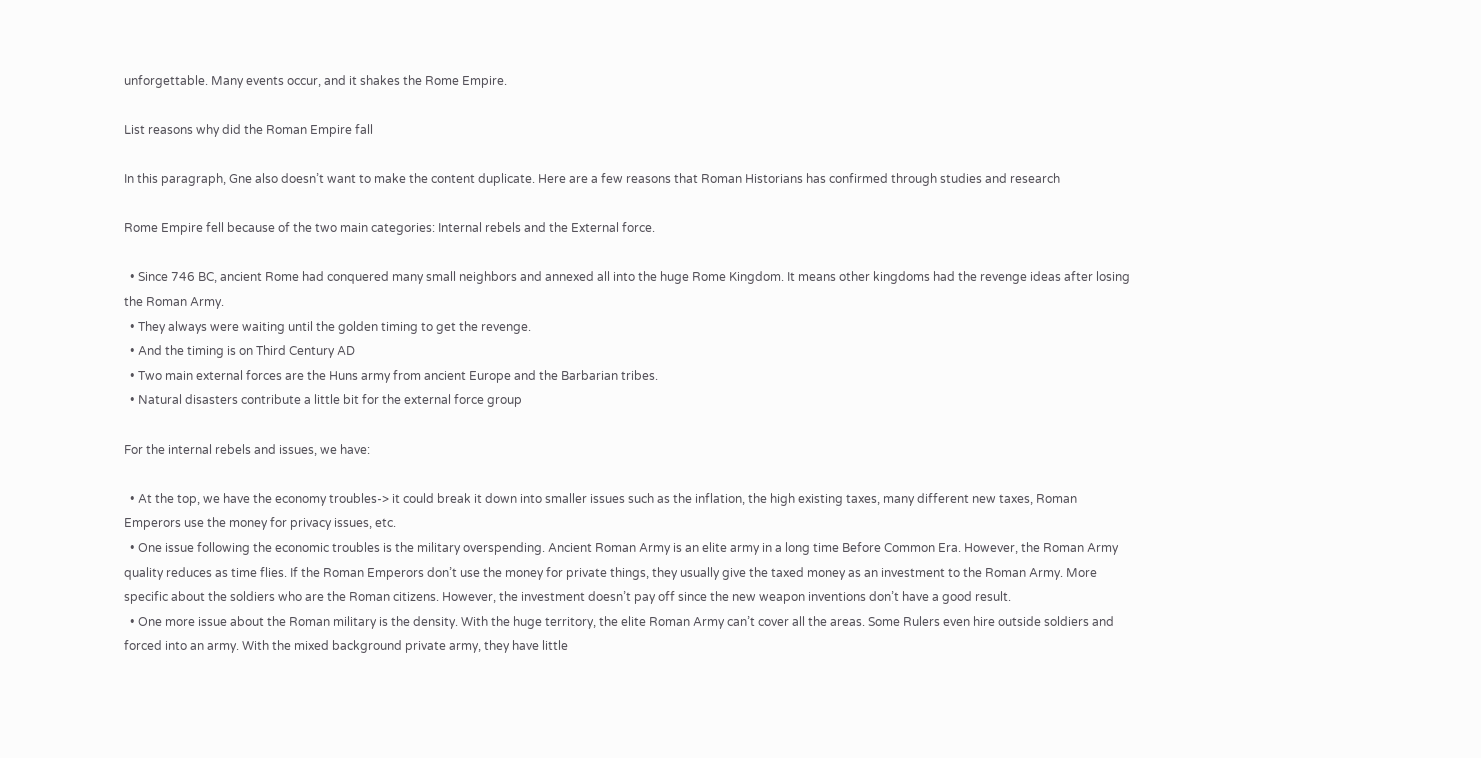unforgettable. Many events occur, and it shakes the Rome Empire.

List reasons why did the Roman Empire fall

In this paragraph, Gne also doesn’t want to make the content duplicate. Here are a few reasons that Roman Historians has confirmed through studies and research

Rome Empire fell because of the two main categories: Internal rebels and the External force.

  • Since 746 BC, ancient Rome had conquered many small neighbors and annexed all into the huge Rome Kingdom. It means other kingdoms had the revenge ideas after losing the Roman Army.
  • They always were waiting until the golden timing to get the revenge.
  • And the timing is on Third Century AD
  • Two main external forces are the Huns army from ancient Europe and the Barbarian tribes.
  • Natural disasters contribute a little bit for the external force group

For the internal rebels and issues, we have:

  • At the top, we have the economy troubles-> it could break it down into smaller issues such as the inflation, the high existing taxes, many different new taxes, Roman Emperors use the money for privacy issues, etc.
  • One issue following the economic troubles is the military overspending. Ancient Roman Army is an elite army in a long time Before Common Era. However, the Roman Army quality reduces as time flies. If the Roman Emperors don’t use the money for private things, they usually give the taxed money as an investment to the Roman Army. More specific about the soldiers who are the Roman citizens. However, the investment doesn’t pay off since the new weapon inventions don’t have a good result.
  • One more issue about the Roman military is the density. With the huge territory, the elite Roman Army can’t cover all the areas. Some Rulers even hire outside soldiers and forced into an army. With the mixed background private army, they have little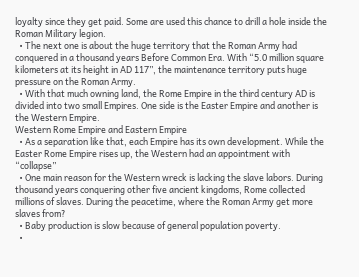loyalty since they get paid. Some are used this chance to drill a hole inside the Roman Military legion.
  • The next one is about the huge territory that the Roman Army had conquered in a thousand years Before Common Era. With “5.0 million square kilometers at its height in AD 117”, the maintenance territory puts huge pressure on the Roman Army.
  • With that much owning land, the Rome Empire in the third century AD is divided into two small Empires. One side is the Easter Empire and another is the Western Empire.
Western Rome Empire and Eastern Empire
  • As a separation like that, each Empire has its own development. While the Easter Rome Empire rises up, the Western had an appointment with “collapse”
  • One main reason for the Western wreck is lacking the slave labors. During thousand years conquering other five ancient kingdoms, Rome collected millions of slaves. During the peacetime, where the Roman Army get more slaves from?
  • Baby production is slow because of general population poverty.
  •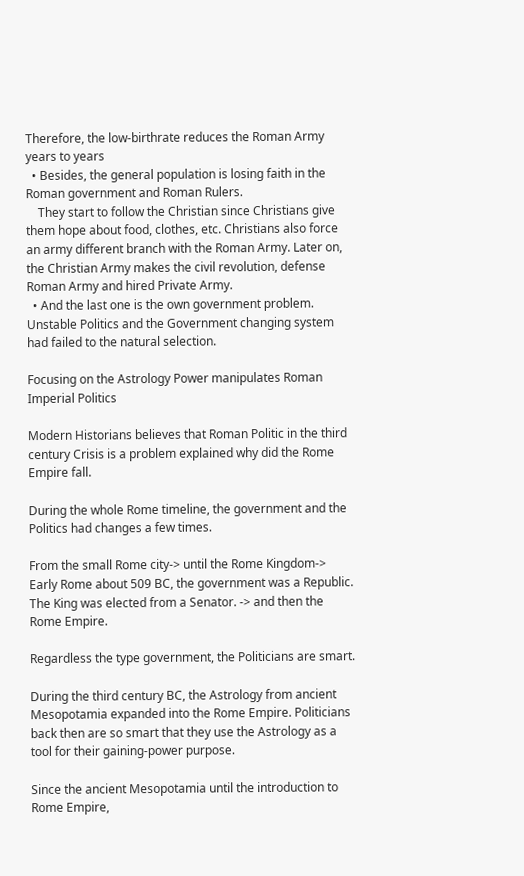Therefore, the low-birthrate reduces the Roman Army years to years
  • Besides, the general population is losing faith in the Roman government and Roman Rulers.
    They start to follow the Christian since Christians give them hope about food, clothes, etc. Christians also force an army different branch with the Roman Army. Later on, the Christian Army makes the civil revolution, defense Roman Army and hired Private Army.
  • And the last one is the own government problem. Unstable Politics and the Government changing system had failed to the natural selection.

Focusing on the Astrology Power manipulates Roman Imperial Politics

Modern Historians believes that Roman Politic in the third century Crisis is a problem explained why did the Rome Empire fall.

During the whole Rome timeline, the government and the Politics had changes a few times.

From the small Rome city-> until the Rome Kingdom-> Early Rome about 509 BC, the government was a Republic. The King was elected from a Senator. -> and then the Rome Empire.

Regardless the type government, the Politicians are smart.

During the third century BC, the Astrology from ancient Mesopotamia expanded into the Rome Empire. Politicians back then are so smart that they use the Astrology as a tool for their gaining-power purpose.

Since the ancient Mesopotamia until the introduction to Rome Empire,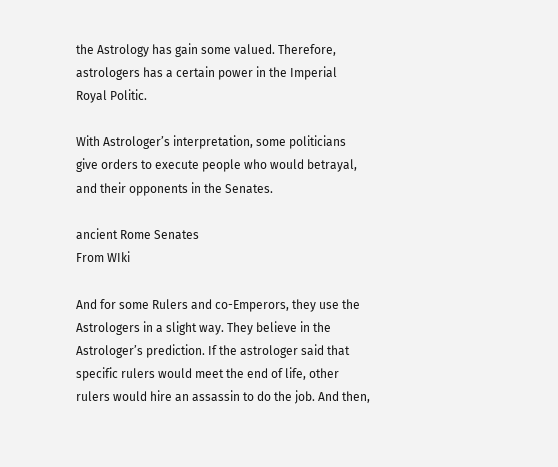the Astrology has gain some valued. Therefore, astrologers has a certain power in the Imperial Royal Politic.

With Astrologer’s interpretation, some politicians give orders to execute people who would betrayal, and their opponents in the Senates.

ancient Rome Senates
From WIki

And for some Rulers and co-Emperors, they use the Astrologers in a slight way. They believe in the Astrologer’s prediction. If the astrologer said that specific rulers would meet the end of life, other rulers would hire an assassin to do the job. And then,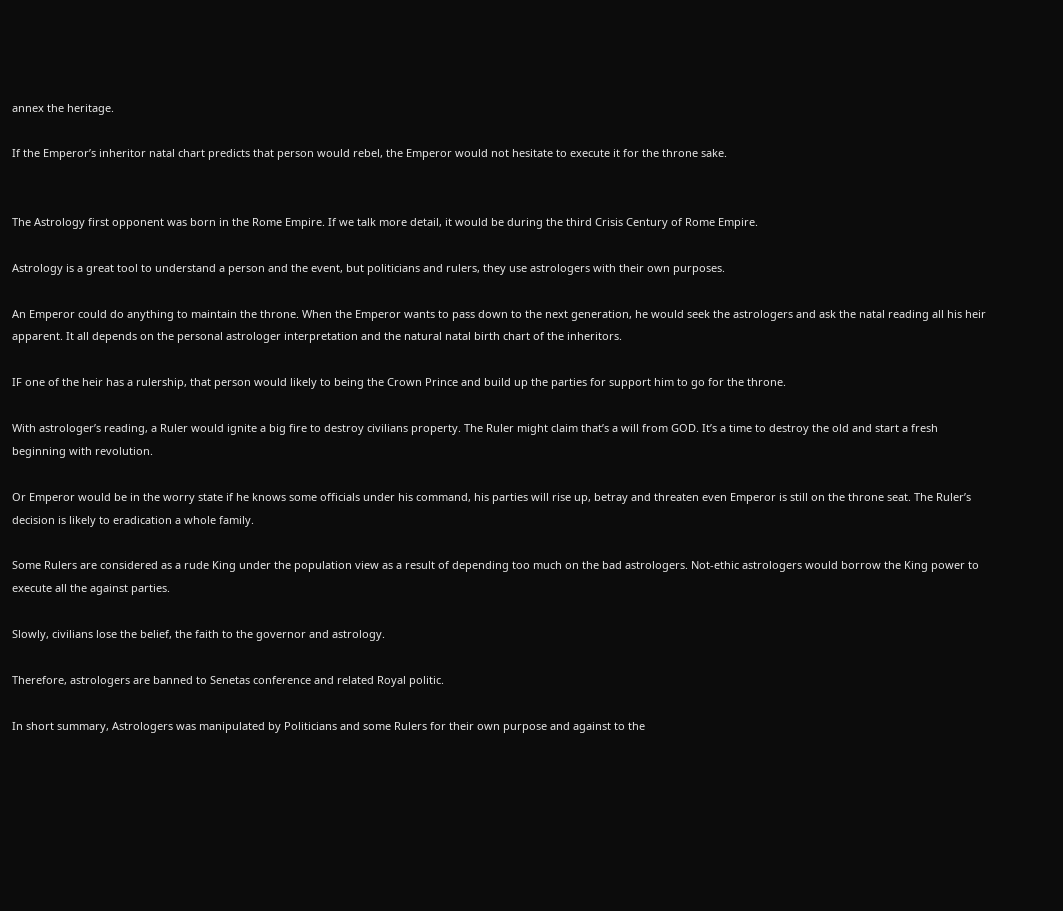annex the heritage.

If the Emperor’s inheritor natal chart predicts that person would rebel, the Emperor would not hesitate to execute it for the throne sake.


The Astrology first opponent was born in the Rome Empire. If we talk more detail, it would be during the third Crisis Century of Rome Empire.

Astrology is a great tool to understand a person and the event, but politicians and rulers, they use astrologers with their own purposes.

An Emperor could do anything to maintain the throne. When the Emperor wants to pass down to the next generation, he would seek the astrologers and ask the natal reading all his heir apparent. It all depends on the personal astrologer interpretation and the natural natal birth chart of the inheritors.

IF one of the heir has a rulership, that person would likely to being the Crown Prince and build up the parties for support him to go for the throne.

With astrologer’s reading, a Ruler would ignite a big fire to destroy civilians property. The Ruler might claim that’s a will from GOD. It’s a time to destroy the old and start a fresh beginning with revolution.

Or Emperor would be in the worry state if he knows some officials under his command, his parties will rise up, betray and threaten even Emperor is still on the throne seat. The Ruler’s decision is likely to eradication a whole family.

Some Rulers are considered as a rude King under the population view as a result of depending too much on the bad astrologers. Not-ethic astrologers would borrow the King power to execute all the against parties.

Slowly, civilians lose the belief, the faith to the governor and astrology.

Therefore, astrologers are banned to Senetas conference and related Royal politic.

In short summary, Astrologers was manipulated by Politicians and some Rulers for their own purpose and against to the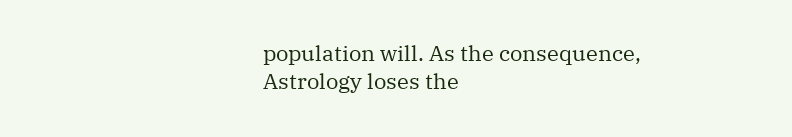population will. As the consequence, Astrology loses the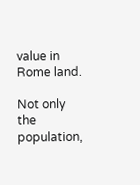value in Rome land.

Not only the population,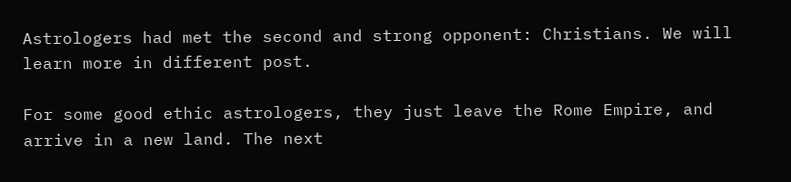Astrologers had met the second and strong opponent: Christians. We will learn more in different post.

For some good ethic astrologers, they just leave the Rome Empire, and arrive in a new land. The next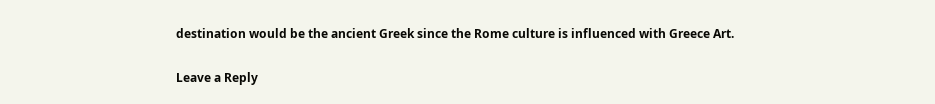destination would be the ancient Greek since the Rome culture is influenced with Greece Art.

Leave a Reply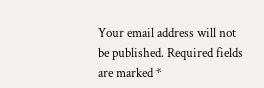Your email address will not be published. Required fields are marked *